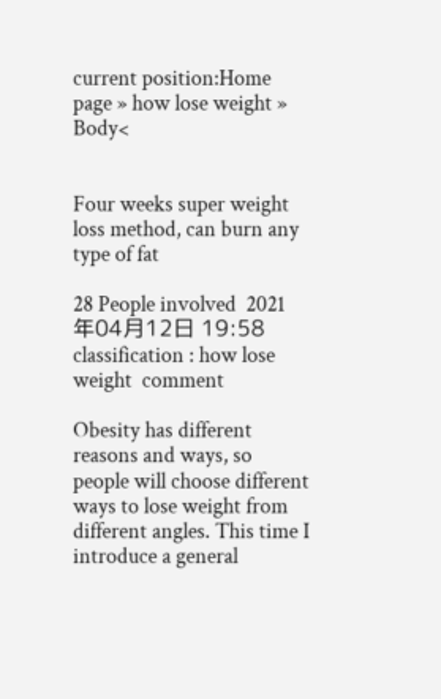current position:Home page » how lose weight » Body<


Four weeks super weight loss method, can burn any type of fat

28 People involved  2021年04月12日 19:58  classification : how lose weight  comment

Obesity has different reasons and ways, so people will choose different ways to lose weight from different angles. This time I introduce a general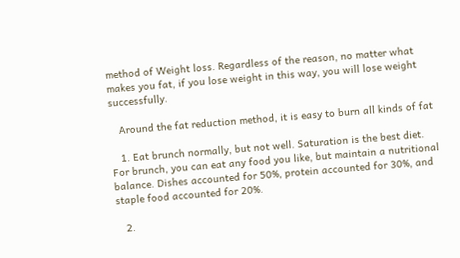method of Weight loss. Regardless of the reason, no matter what makes you fat, if you lose weight in this way, you will lose weight successfully.

   Around the fat reduction method, it is easy to burn all kinds of fat

   1. Eat brunch normally, but not well. Saturation is the best diet. For brunch, you can eat any food you like, but maintain a nutritional balance. Dishes accounted for 50%, protein accounted for 30%, and staple food accounted for 20%.

   2.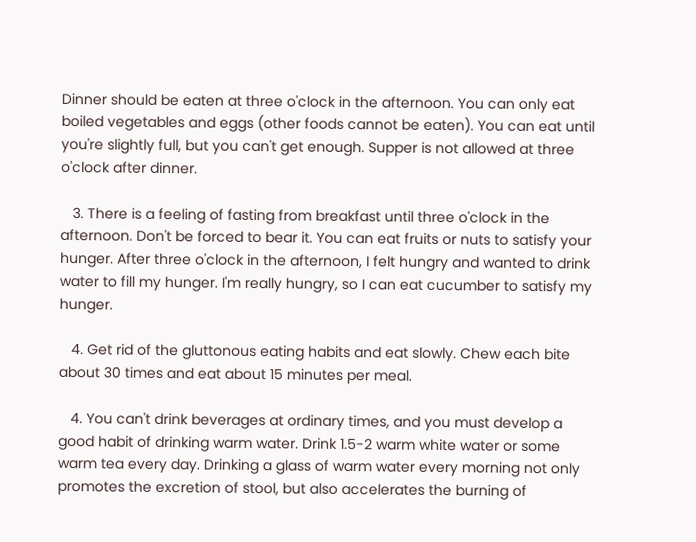Dinner should be eaten at three o'clock in the afternoon. You can only eat boiled vegetables and eggs (other foods cannot be eaten). You can eat until you're slightly full, but you can't get enough. Supper is not allowed at three o'clock after dinner.

   3. There is a feeling of fasting from breakfast until three o'clock in the afternoon. Don't be forced to bear it. You can eat fruits or nuts to satisfy your hunger. After three o'clock in the afternoon, I felt hungry and wanted to drink water to fill my hunger. I'm really hungry, so I can eat cucumber to satisfy my hunger.

   4. Get rid of the gluttonous eating habits and eat slowly. Chew each bite about 30 times and eat about 15 minutes per meal.

   4. You can't drink beverages at ordinary times, and you must develop a good habit of drinking warm water. Drink 1.5-2 warm white water or some warm tea every day. Drinking a glass of warm water every morning not only promotes the excretion of stool, but also accelerates the burning of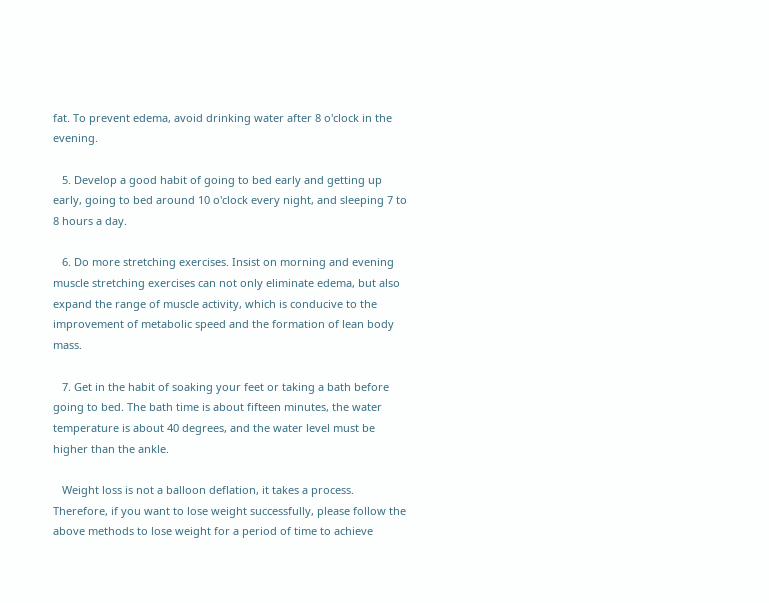fat. To prevent edema, avoid drinking water after 8 o'clock in the evening.

   5. Develop a good habit of going to bed early and getting up early, going to bed around 10 o'clock every night, and sleeping 7 to 8 hours a day.

   6. Do more stretching exercises. Insist on morning and evening muscle stretching exercises can not only eliminate edema, but also expand the range of muscle activity, which is conducive to the improvement of metabolic speed and the formation of lean body mass.

   7. Get in the habit of soaking your feet or taking a bath before going to bed. The bath time is about fifteen minutes, the water temperature is about 40 degrees, and the water level must be higher than the ankle.

   Weight loss is not a balloon deflation, it takes a process. Therefore, if you want to lose weight successfully, please follow the above methods to lose weight for a period of time to achieve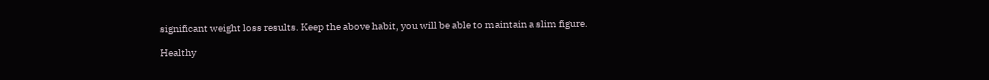significant weight loss results. Keep the above habit, you will be able to maintain a slim figure.

Healthy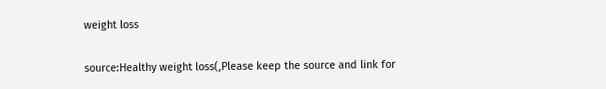weight loss

source:Healthy weight loss(,Please keep the source and link for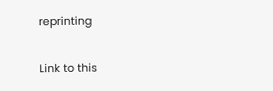reprinting

Link to this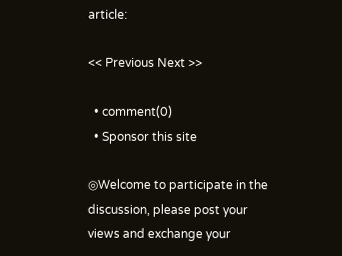article:

<< Previous Next >>

  • comment(0)
  • Sponsor this site

◎Welcome to participate in the discussion, please post your views and exchange your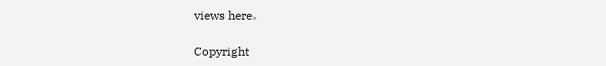views here。

Copyright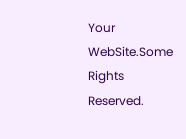Your WebSite.Some Rights Reserved.